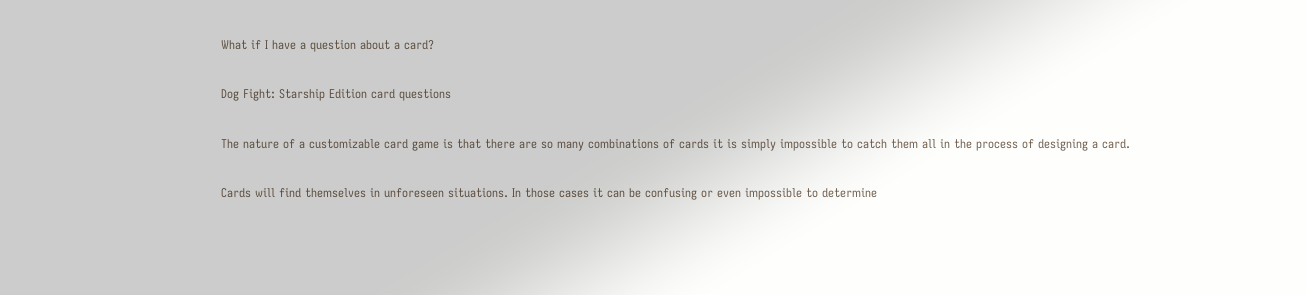What if I have a question about a card?

Dog Fight: Starship Edition card questions

The nature of a customizable card game is that there are so many combinations of cards it is simply impossible to catch them all in the process of designing a card.

Cards will find themselves in unforeseen situations. In those cases it can be confusing or even impossible to determine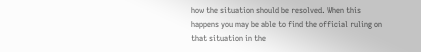how the situation should be resolved. When this happens you may be able to find the official ruling on that situation in the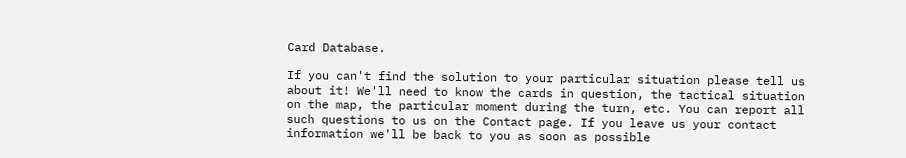Card Database.

If you can't find the solution to your particular situation please tell us about it! We'll need to know the cards in question, the tactical situation on the map, the particular moment during the turn, etc. You can report all such questions to us on the Contact page. If you leave us your contact information we'll be back to you as soon as possible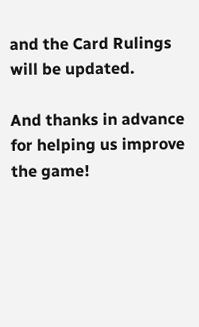and the Card Rulings will be updated.

And thanks in advance for helping us improve the game!